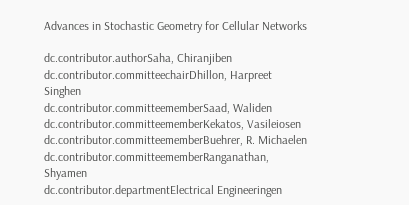Advances in Stochastic Geometry for Cellular Networks

dc.contributor.authorSaha, Chiranjiben
dc.contributor.committeechairDhillon, Harpreet Singhen
dc.contributor.committeememberSaad, Waliden
dc.contributor.committeememberKekatos, Vasileiosen
dc.contributor.committeememberBuehrer, R. Michaelen
dc.contributor.committeememberRanganathan, Shyamen
dc.contributor.departmentElectrical Engineeringen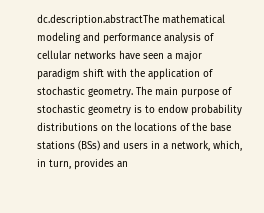dc.description.abstractThe mathematical modeling and performance analysis of cellular networks have seen a major paradigm shift with the application of stochastic geometry. The main purpose of stochastic geometry is to endow probability distributions on the locations of the base stations (BSs) and users in a network, which, in turn, provides an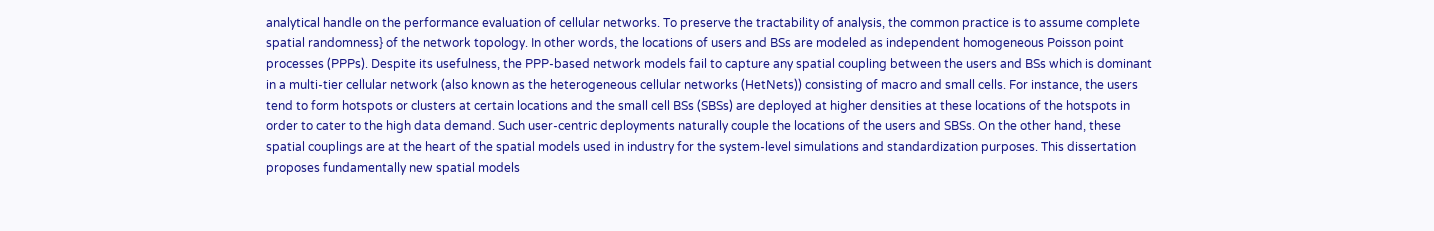analytical handle on the performance evaluation of cellular networks. To preserve the tractability of analysis, the common practice is to assume complete spatial randomness} of the network topology. In other words, the locations of users and BSs are modeled as independent homogeneous Poisson point processes (PPPs). Despite its usefulness, the PPP-based network models fail to capture any spatial coupling between the users and BSs which is dominant in a multi-tier cellular network (also known as the heterogeneous cellular networks (HetNets)) consisting of macro and small cells. For instance, the users tend to form hotspots or clusters at certain locations and the small cell BSs (SBSs) are deployed at higher densities at these locations of the hotspots in order to cater to the high data demand. Such user-centric deployments naturally couple the locations of the users and SBSs. On the other hand, these spatial couplings are at the heart of the spatial models used in industry for the system-level simulations and standardization purposes. This dissertation proposes fundamentally new spatial models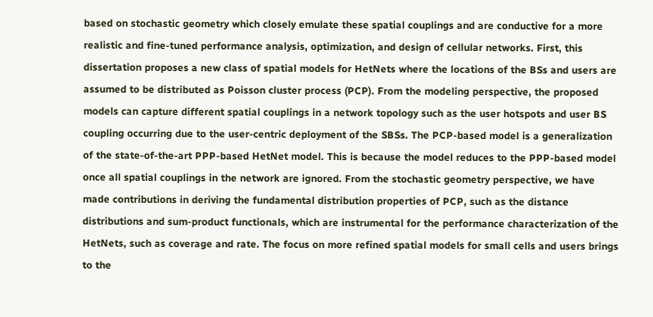based on stochastic geometry which closely emulate these spatial couplings and are conductive for a more realistic and fine-tuned performance analysis, optimization, and design of cellular networks. First, this dissertation proposes a new class of spatial models for HetNets where the locations of the BSs and users are assumed to be distributed as Poisson cluster process (PCP). From the modeling perspective, the proposed models can capture different spatial couplings in a network topology such as the user hotspots and user BS coupling occurring due to the user-centric deployment of the SBSs. The PCP-based model is a generalization of the state-of-the-art PPP-based HetNet model. This is because the model reduces to the PPP-based model once all spatial couplings in the network are ignored. From the stochastic geometry perspective, we have made contributions in deriving the fundamental distribution properties of PCP, such as the distance distributions and sum-product functionals, which are instrumental for the performance characterization of the HetNets, such as coverage and rate. The focus on more refined spatial models for small cells and users brings to the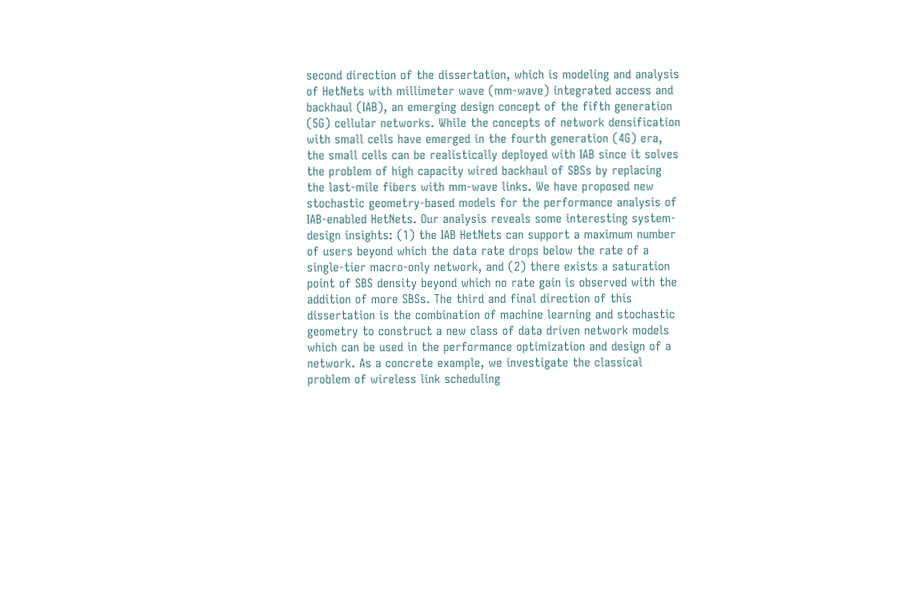second direction of the dissertation, which is modeling and analysis of HetNets with millimeter wave (mm-wave) integrated access and backhaul (IAB), an emerging design concept of the fifth generation (5G) cellular networks. While the concepts of network densification with small cells have emerged in the fourth generation (4G) era, the small cells can be realistically deployed with IAB since it solves the problem of high capacity wired backhaul of SBSs by replacing the last-mile fibers with mm-wave links. We have proposed new stochastic geometry-based models for the performance analysis of IAB-enabled HetNets. Our analysis reveals some interesting system-design insights: (1) the IAB HetNets can support a maximum number of users beyond which the data rate drops below the rate of a single-tier macro-only network, and (2) there exists a saturation point of SBS density beyond which no rate gain is observed with the addition of more SBSs. The third and final direction of this dissertation is the combination of machine learning and stochastic geometry to construct a new class of data driven network models which can be used in the performance optimization and design of a network. As a concrete example, we investigate the classical problem of wireless link scheduling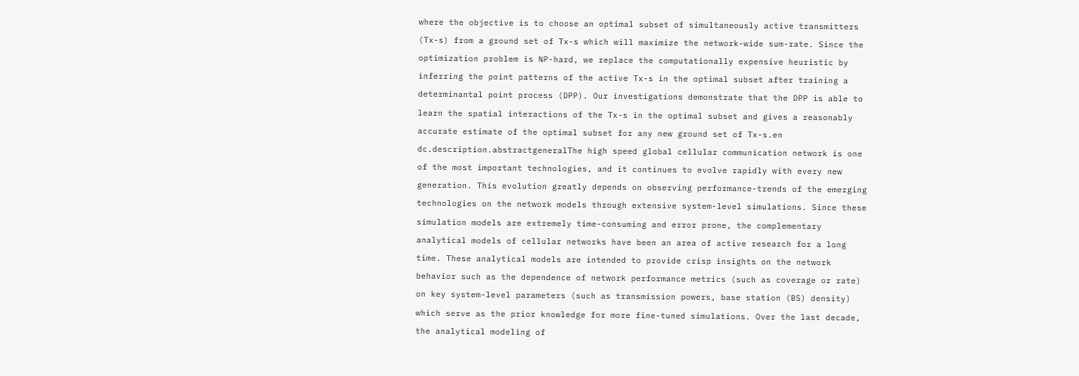where the objective is to choose an optimal subset of simultaneously active transmitters (Tx-s) from a ground set of Tx-s which will maximize the network-wide sum-rate. Since the optimization problem is NP-hard, we replace the computationally expensive heuristic by inferring the point patterns of the active Tx-s in the optimal subset after training a determinantal point process (DPP). Our investigations demonstrate that the DPP is able to learn the spatial interactions of the Tx-s in the optimal subset and gives a reasonably accurate estimate of the optimal subset for any new ground set of Tx-s.en
dc.description.abstractgeneralThe high speed global cellular communication network is one of the most important technologies, and it continues to evolve rapidly with every new generation. This evolution greatly depends on observing performance-trends of the emerging technologies on the network models through extensive system-level simulations. Since these simulation models are extremely time-consuming and error prone, the complementary analytical models of cellular networks have been an area of active research for a long time. These analytical models are intended to provide crisp insights on the network behavior such as the dependence of network performance metrics (such as coverage or rate) on key system-level parameters (such as transmission powers, base station (BS) density) which serve as the prior knowledge for more fine-tuned simulations. Over the last decade, the analytical modeling of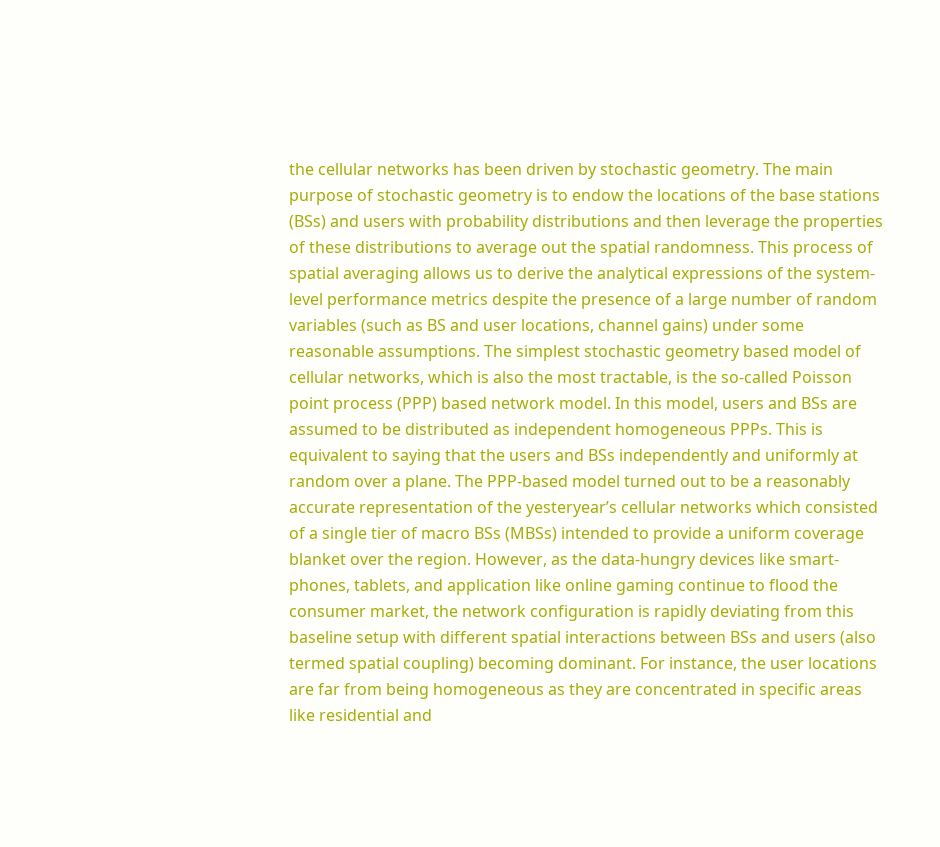the cellular networks has been driven by stochastic geometry. The main purpose of stochastic geometry is to endow the locations of the base stations (BSs) and users with probability distributions and then leverage the properties of these distributions to average out the spatial randomness. This process of spatial averaging allows us to derive the analytical expressions of the system-level performance metrics despite the presence of a large number of random variables (such as BS and user locations, channel gains) under some reasonable assumptions. The simplest stochastic geometry based model of cellular networks, which is also the most tractable, is the so-called Poisson point process (PPP) based network model. In this model, users and BSs are assumed to be distributed as independent homogeneous PPPs. This is equivalent to saying that the users and BSs independently and uniformly at random over a plane. The PPP-based model turned out to be a reasonably accurate representation of the yesteryear’s cellular networks which consisted of a single tier of macro BSs (MBSs) intended to provide a uniform coverage blanket over the region. However, as the data-hungry devices like smart-phones, tablets, and application like online gaming continue to flood the consumer market, the network configuration is rapidly deviating from this baseline setup with different spatial interactions between BSs and users (also termed spatial coupling) becoming dominant. For instance, the user locations are far from being homogeneous as they are concentrated in specific areas like residential and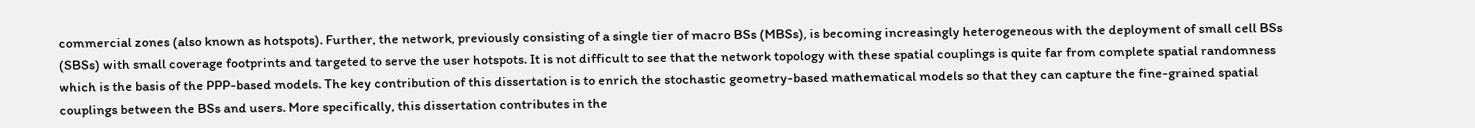commercial zones (also known as hotspots). Further, the network, previously consisting of a single tier of macro BSs (MBSs), is becoming increasingly heterogeneous with the deployment of small cell BSs (SBSs) with small coverage footprints and targeted to serve the user hotspots. It is not difficult to see that the network topology with these spatial couplings is quite far from complete spatial randomness which is the basis of the PPP-based models. The key contribution of this dissertation is to enrich the stochastic geometry-based mathematical models so that they can capture the fine-grained spatial couplings between the BSs and users. More specifically, this dissertation contributes in the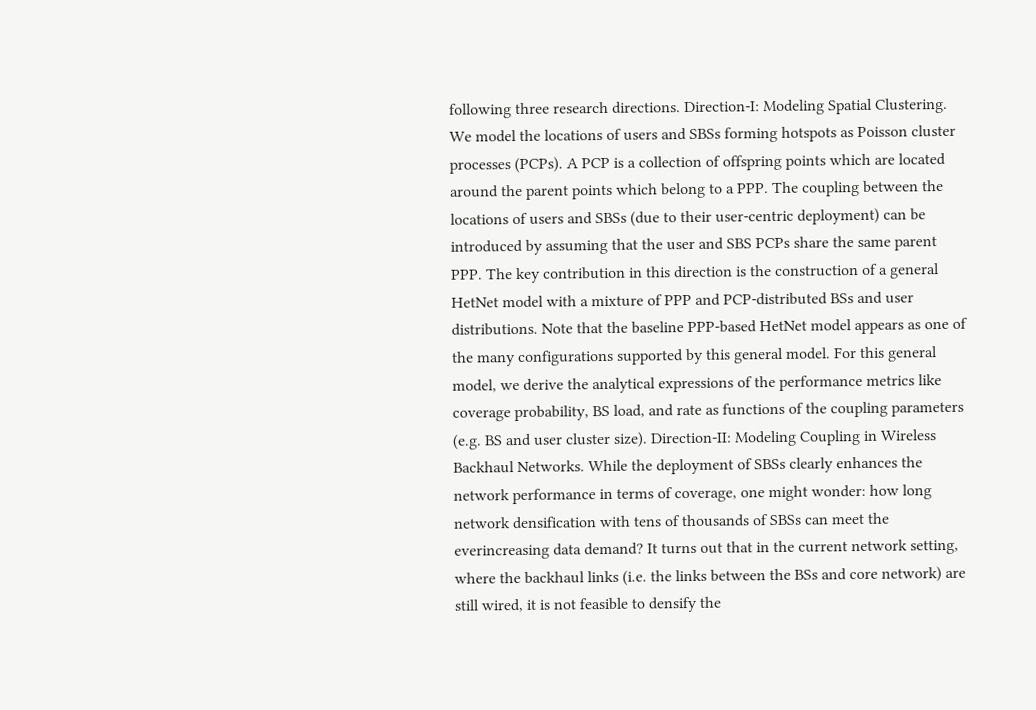following three research directions. Direction-I: Modeling Spatial Clustering. We model the locations of users and SBSs forming hotspots as Poisson cluster processes (PCPs). A PCP is a collection of offspring points which are located around the parent points which belong to a PPP. The coupling between the locations of users and SBSs (due to their user-centric deployment) can be introduced by assuming that the user and SBS PCPs share the same parent PPP. The key contribution in this direction is the construction of a general HetNet model with a mixture of PPP and PCP-distributed BSs and user distributions. Note that the baseline PPP-based HetNet model appears as one of the many configurations supported by this general model. For this general model, we derive the analytical expressions of the performance metrics like coverage probability, BS load, and rate as functions of the coupling parameters (e.g. BS and user cluster size). Direction-II: Modeling Coupling in Wireless Backhaul Networks. While the deployment of SBSs clearly enhances the network performance in terms of coverage, one might wonder: how long network densification with tens of thousands of SBSs can meet the everincreasing data demand? It turns out that in the current network setting, where the backhaul links (i.e. the links between the BSs and core network) are still wired, it is not feasible to densify the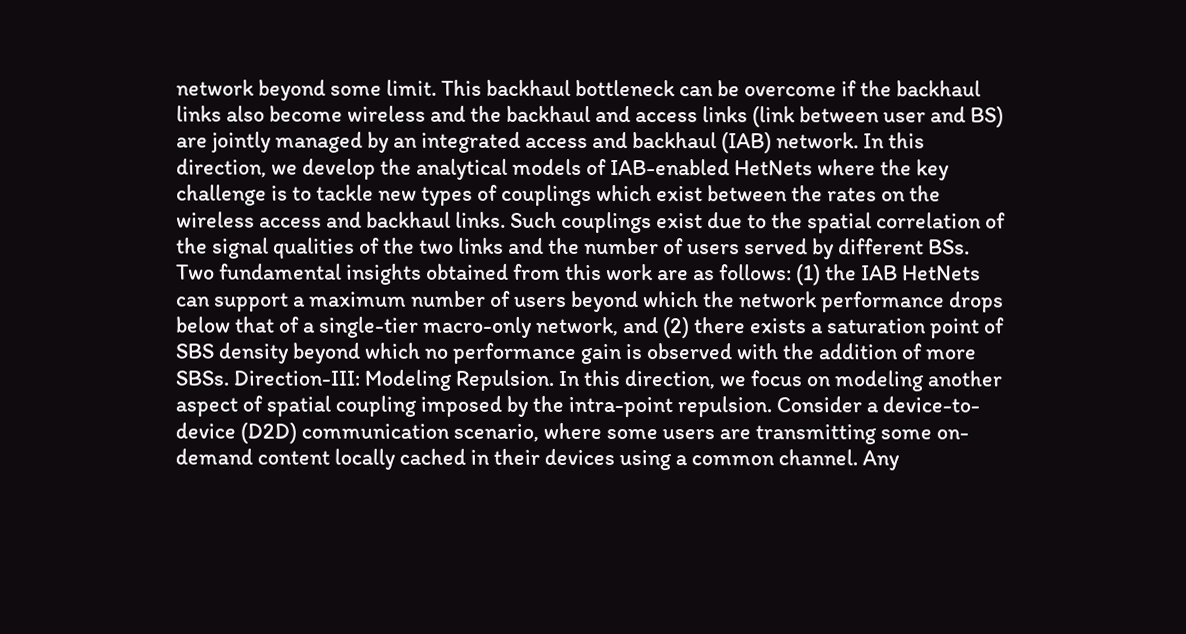network beyond some limit. This backhaul bottleneck can be overcome if the backhaul links also become wireless and the backhaul and access links (link between user and BS) are jointly managed by an integrated access and backhaul (IAB) network. In this direction, we develop the analytical models of IAB-enabled HetNets where the key challenge is to tackle new types of couplings which exist between the rates on the wireless access and backhaul links. Such couplings exist due to the spatial correlation of the signal qualities of the two links and the number of users served by different BSs. Two fundamental insights obtained from this work are as follows: (1) the IAB HetNets can support a maximum number of users beyond which the network performance drops below that of a single-tier macro-only network, and (2) there exists a saturation point of SBS density beyond which no performance gain is observed with the addition of more SBSs. Direction-III: Modeling Repulsion. In this direction, we focus on modeling another aspect of spatial coupling imposed by the intra-point repulsion. Consider a device-to-device (D2D) communication scenario, where some users are transmitting some on-demand content locally cached in their devices using a common channel. Any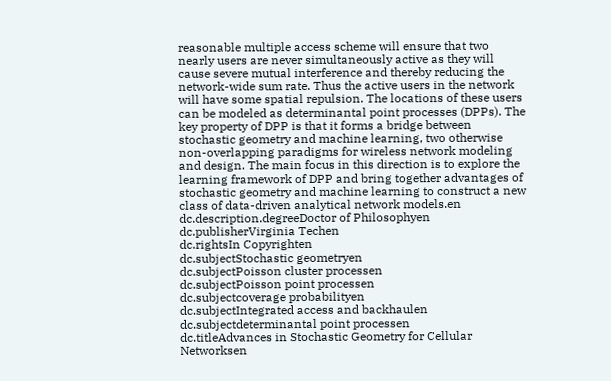reasonable multiple access scheme will ensure that two nearly users are never simultaneously active as they will cause severe mutual interference and thereby reducing the network-wide sum rate. Thus the active users in the network will have some spatial repulsion. The locations of these users can be modeled as determinantal point processes (DPPs). The key property of DPP is that it forms a bridge between stochastic geometry and machine learning, two otherwise non-overlapping paradigms for wireless network modeling and design. The main focus in this direction is to explore the learning framework of DPP and bring together advantages of stochastic geometry and machine learning to construct a new class of data-driven analytical network models.en
dc.description.degreeDoctor of Philosophyen
dc.publisherVirginia Techen
dc.rightsIn Copyrighten
dc.subjectStochastic geometryen
dc.subjectPoisson cluster processen
dc.subjectPoisson point processen
dc.subjectcoverage probabilityen
dc.subjectIntegrated access and backhaulen
dc.subjectdeterminantal point processen
dc.titleAdvances in Stochastic Geometry for Cellular Networksen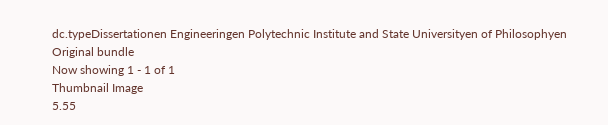dc.typeDissertationen Engineeringen Polytechnic Institute and State Universityen of Philosophyen
Original bundle
Now showing 1 - 1 of 1
Thumbnail Image
5.55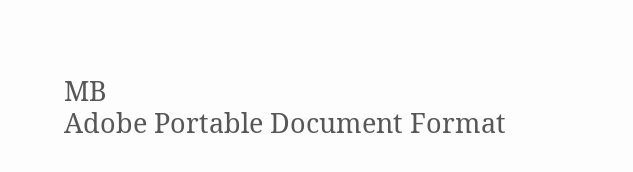MB
Adobe Portable Document Format